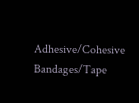Adhesive/Cohesive Bandages/Tape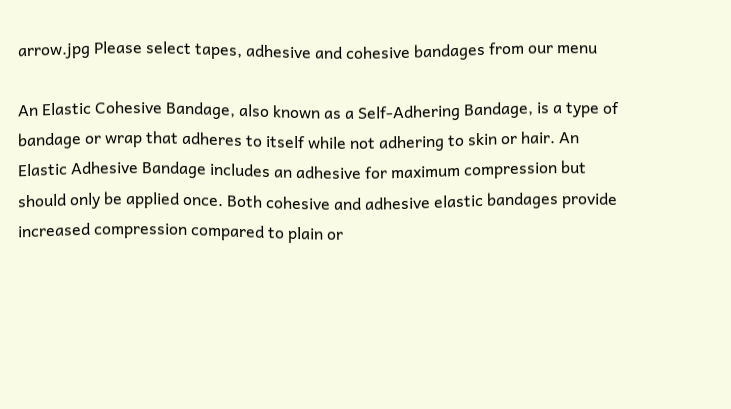arrow.jpg Please select tapes, adhesive and cohesive bandages from our menu

An Elastic Cohesive Bandage, also known as a Self-Adhering Bandage, is a type of bandage or wrap that adheres to itself while not adhering to skin or hair. An Elastic Adhesive Bandage includes an adhesive for maximum compression but should only be applied once. Both cohesive and adhesive elastic bandages provide increased compression compared to plain or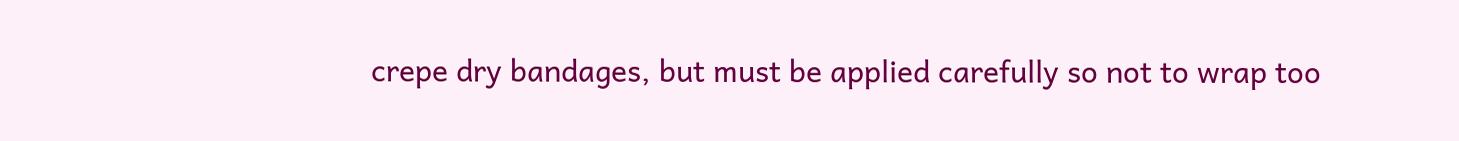crepe dry bandages, but must be applied carefully so not to wrap too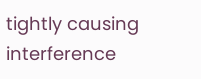tightly causing interference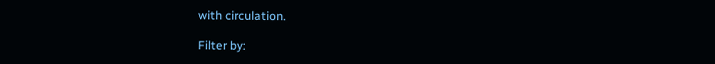with circulation.

Filter by: